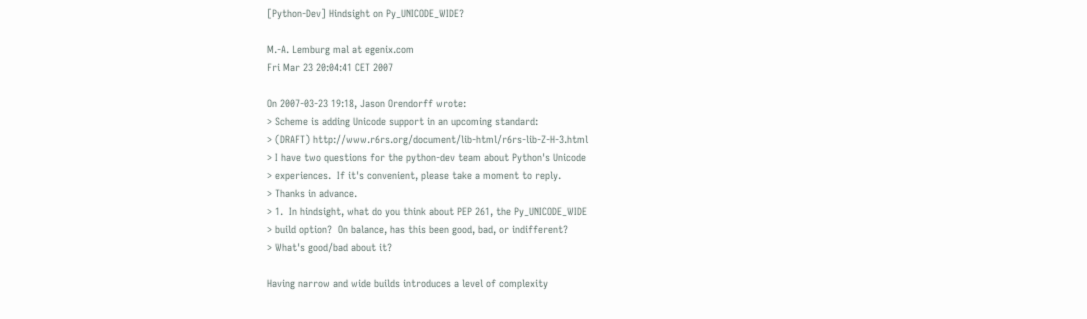[Python-Dev] Hindsight on Py_UNICODE_WIDE?

M.-A. Lemburg mal at egenix.com
Fri Mar 23 20:04:41 CET 2007

On 2007-03-23 19:18, Jason Orendorff wrote:
> Scheme is adding Unicode support in an upcoming standard:
> (DRAFT) http://www.r6rs.org/document/lib-html/r6rs-lib-Z-H-3.html
> I have two questions for the python-dev team about Python's Unicode
> experiences.  If it's convenient, please take a moment to reply.
> Thanks in advance.
> 1.  In hindsight, what do you think about PEP 261, the Py_UNICODE_WIDE
> build option?  On balance, has this been good, bad, or indifferent?
> What's good/bad about it?

Having narrow and wide builds introduces a level of complexity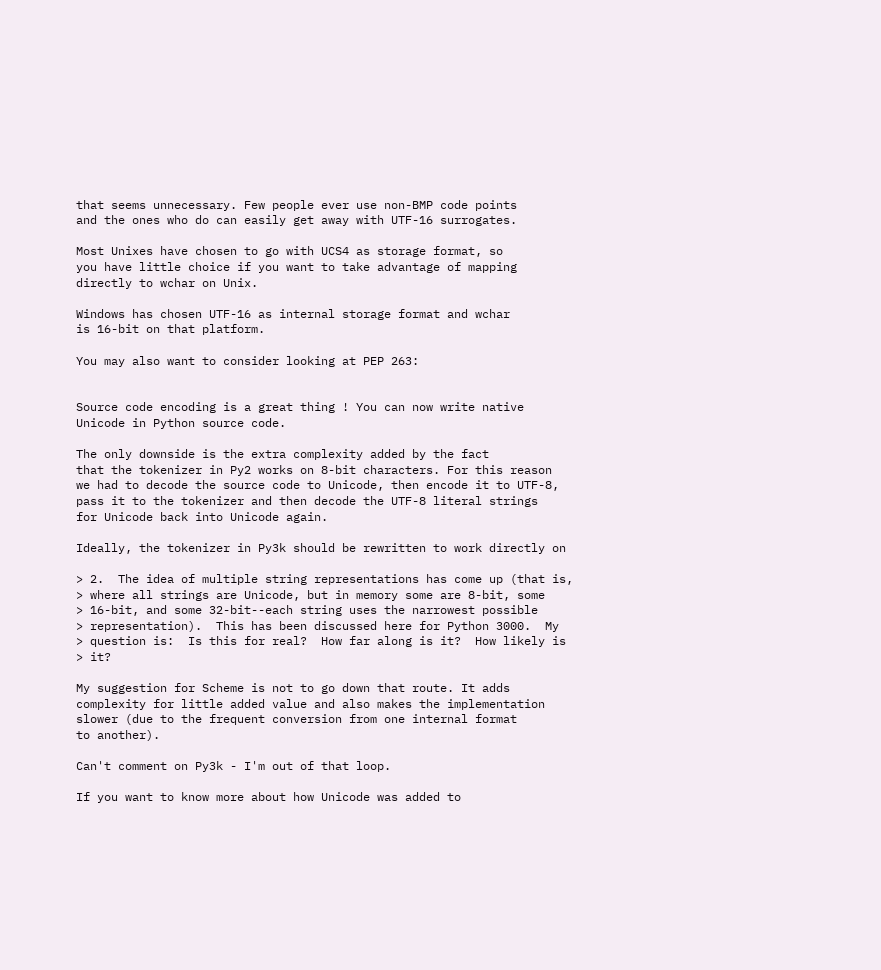that seems unnecessary. Few people ever use non-BMP code points
and the ones who do can easily get away with UTF-16 surrogates.

Most Unixes have chosen to go with UCS4 as storage format, so
you have little choice if you want to take advantage of mapping
directly to wchar on Unix.

Windows has chosen UTF-16 as internal storage format and wchar
is 16-bit on that platform.

You may also want to consider looking at PEP 263:


Source code encoding is a great thing ! You can now write native
Unicode in Python source code.

The only downside is the extra complexity added by the fact
that the tokenizer in Py2 works on 8-bit characters. For this reason
we had to decode the source code to Unicode, then encode it to UTF-8,
pass it to the tokenizer and then decode the UTF-8 literal strings
for Unicode back into Unicode again.

Ideally, the tokenizer in Py3k should be rewritten to work directly on

> 2.  The idea of multiple string representations has come up (that is,
> where all strings are Unicode, but in memory some are 8-bit, some
> 16-bit, and some 32-bit--each string uses the narrowest possible
> representation).  This has been discussed here for Python 3000.  My
> question is:  Is this for real?  How far along is it?  How likely is
> it?

My suggestion for Scheme is not to go down that route. It adds
complexity for little added value and also makes the implementation
slower (due to the frequent conversion from one internal format
to another).

Can't comment on Py3k - I'm out of that loop.

If you want to know more about how Unicode was added to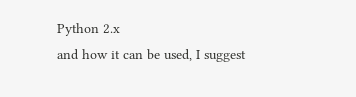Python 2.x
and how it can be used, I suggest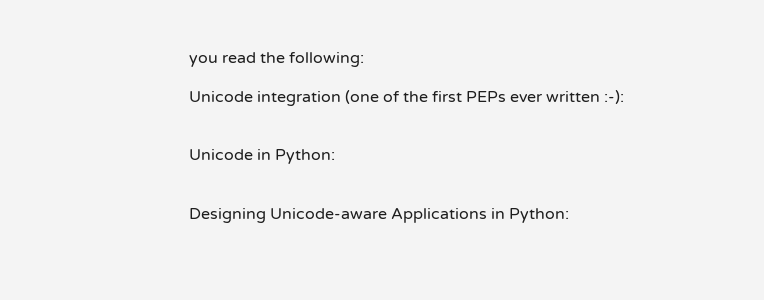you read the following:

Unicode integration (one of the first PEPs ever written :-):


Unicode in Python:


Designing Unicode-aware Applications in Python: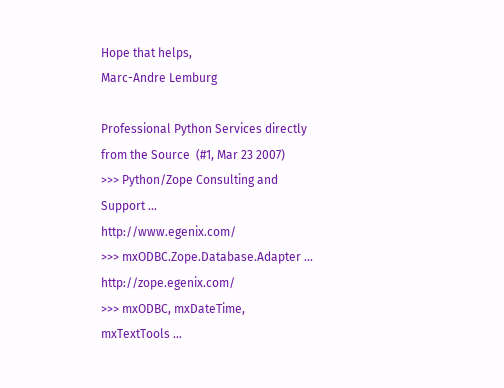Hope that helps,
Marc-Andre Lemburg

Professional Python Services directly from the Source  (#1, Mar 23 2007)
>>> Python/Zope Consulting and Support ...        http://www.egenix.com/
>>> mxODBC.Zope.Database.Adapter ...             http://zope.egenix.com/
>>> mxODBC, mxDateTime, mxTextTools ...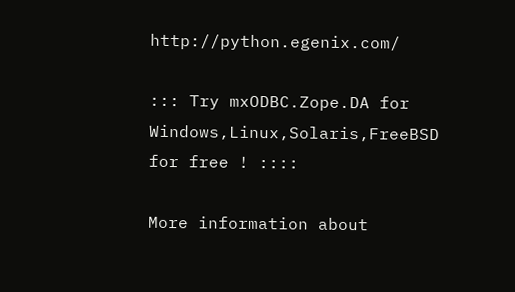http://python.egenix.com/

::: Try mxODBC.Zope.DA for Windows,Linux,Solaris,FreeBSD for free ! ::::

More information about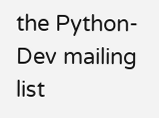the Python-Dev mailing list